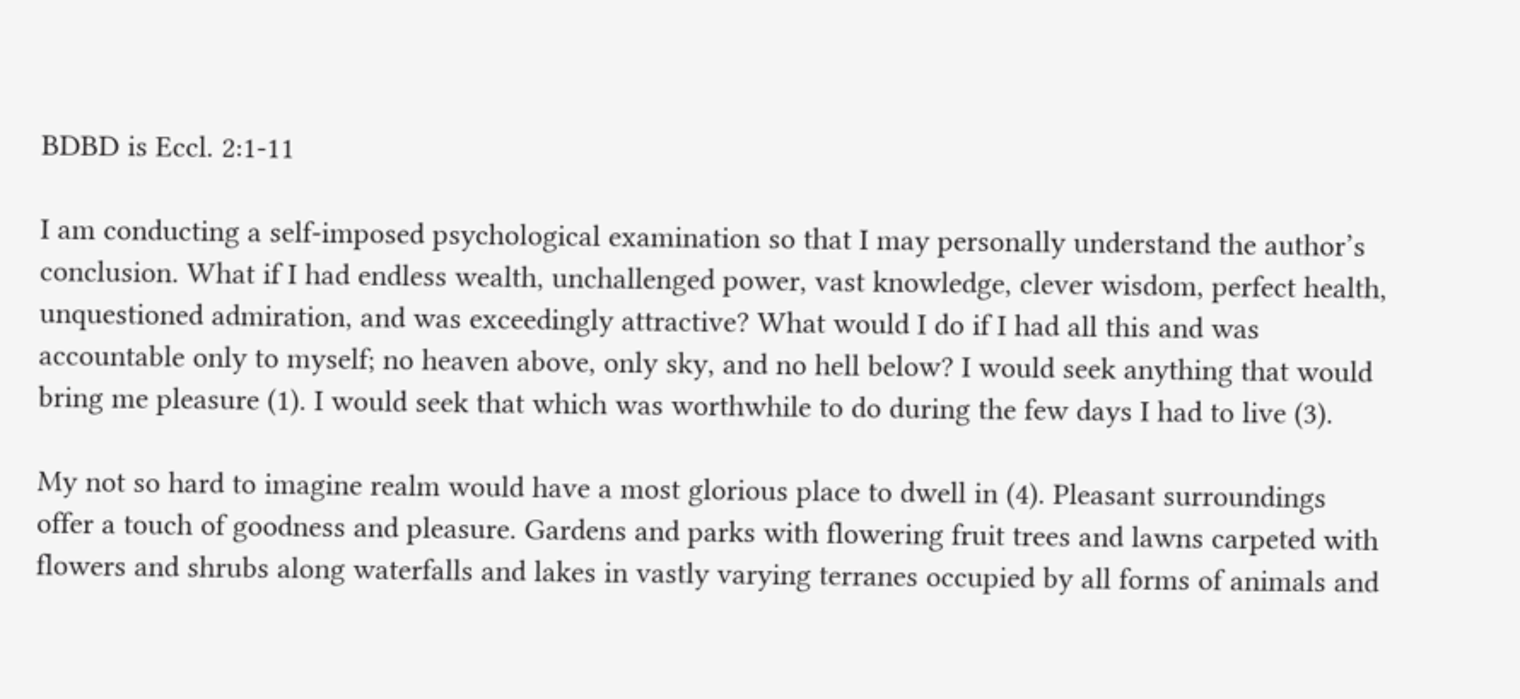BDBD is Eccl. 2:1-11

I am conducting a self-imposed psychological examination so that I may personally understand the author’s conclusion. What if I had endless wealth, unchallenged power, vast knowledge, clever wisdom, perfect health, unquestioned admiration, and was exceedingly attractive? What would I do if I had all this and was accountable only to myself; no heaven above, only sky, and no hell below? I would seek anything that would bring me pleasure (1). I would seek that which was worthwhile to do during the few days I had to live (3).

My not so hard to imagine realm would have a most glorious place to dwell in (4). Pleasant surroundings offer a touch of goodness and pleasure. Gardens and parks with flowering fruit trees and lawns carpeted with flowers and shrubs along waterfalls and lakes in vastly varying terranes occupied by all forms of animals and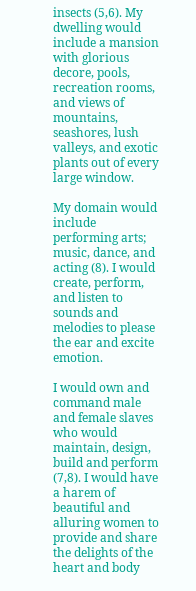insects (5,6). My dwelling would include a mansion with glorious decore, pools, recreation rooms, and views of mountains, seashores, lush valleys, and exotic plants out of every large window.

My domain would include performing arts; music, dance, and acting (8). I would create, perform, and listen to sounds and melodies to please the ear and excite emotion.

I would own and command male and female slaves who would maintain, design, build and perform (7,8). I would have a harem of beautiful and alluring women to provide and share the delights of the heart and body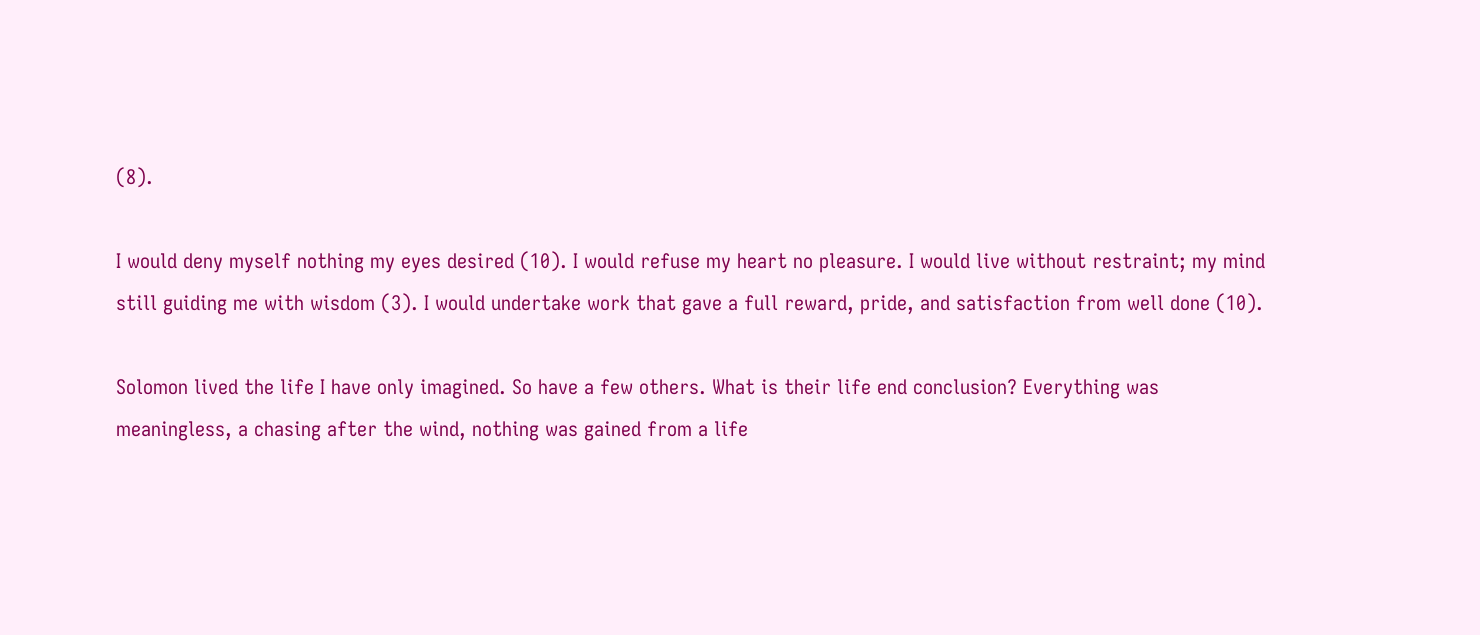(8).

I would deny myself nothing my eyes desired (10). I would refuse my heart no pleasure. I would live without restraint; my mind still guiding me with wisdom (3). I would undertake work that gave a full reward, pride, and satisfaction from well done (10).

Solomon lived the life I have only imagined. So have a few others. What is their life end conclusion? Everything was meaningless, a chasing after the wind, nothing was gained from a life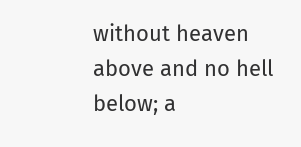without heaven above and no hell below; a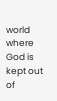world where God is kept out of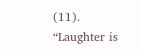(11). “Laughter is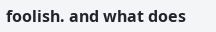foolish. and what does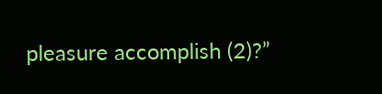pleasure accomplish (2)?”